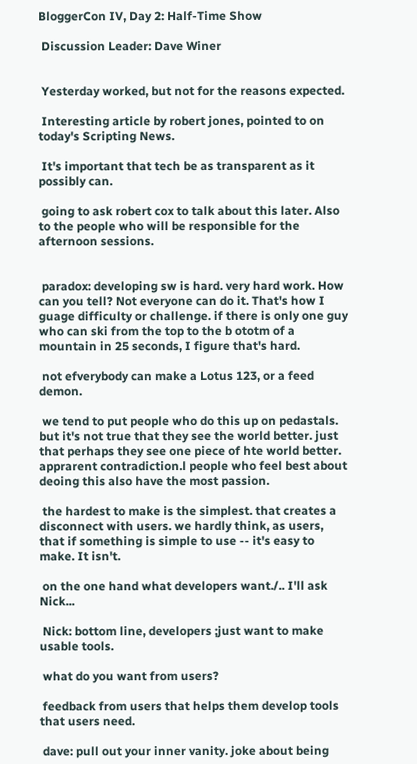BloggerCon IV, Day 2: Half-Time Show

 Discussion Leader: Dave Winer


 Yesterday worked, but not for the reasons expected.

 Interesting article by robert jones, pointed to on today's Scripting News.

 It's important that tech be as transparent as it possibly can.

 going to ask robert cox to talk about this later. Also to the people who will be responsible for the afternoon sessions.


 paradox: developing sw is hard. very hard work. How can you tell? Not everyone can do it. That's how I guage difficulty or challenge. if there is only one guy who can ski from the top to the b ototm of a mountain in 25 seconds, I figure that's hard.

 not efverybody can make a Lotus 123, or a feed demon.

 we tend to put people who do this up on pedastals. but it's not true that they see the world better. just that perhaps they see one piece of hte world better. apprarent contradiction.l people who feel best about deoing this also have the most passion.

 the hardest to make is the simplest. that creates a disconnect with users. we hardly think, as users, that if something is simple to use -- it's easy to make. It isn't.

 on the one hand what developers want./.. I'll ask Nick...

 Nick: bottom line, developers ;just want to make usable tools.

 what do you want from users?

 feedback from users that helps them develop tools that users need.

 dave: pull out your inner vanity. joke about being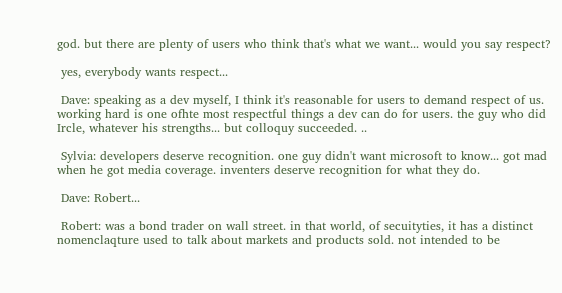god. but there are plenty of users who think that's what we want... would you say respect?

 yes, everybody wants respect...

 Dave: speaking as a dev myself, I think it's reasonable for users to demand respect of us. working hard is one ofhte most respectful things a dev can do for users. the guy who did Ircle, whatever his strengths... but colloquy succeeded. ..

 Sylvia: developers deserve recognition. one guy didn't want microsoft to know... got mad when he got media coverage. inventers deserve recognition for what they do.

 Dave: Robert...

 Robert: was a bond trader on wall street. in that world, of secuityties, it has a distinct nomenclaqture used to talk about markets and products sold. not intended to be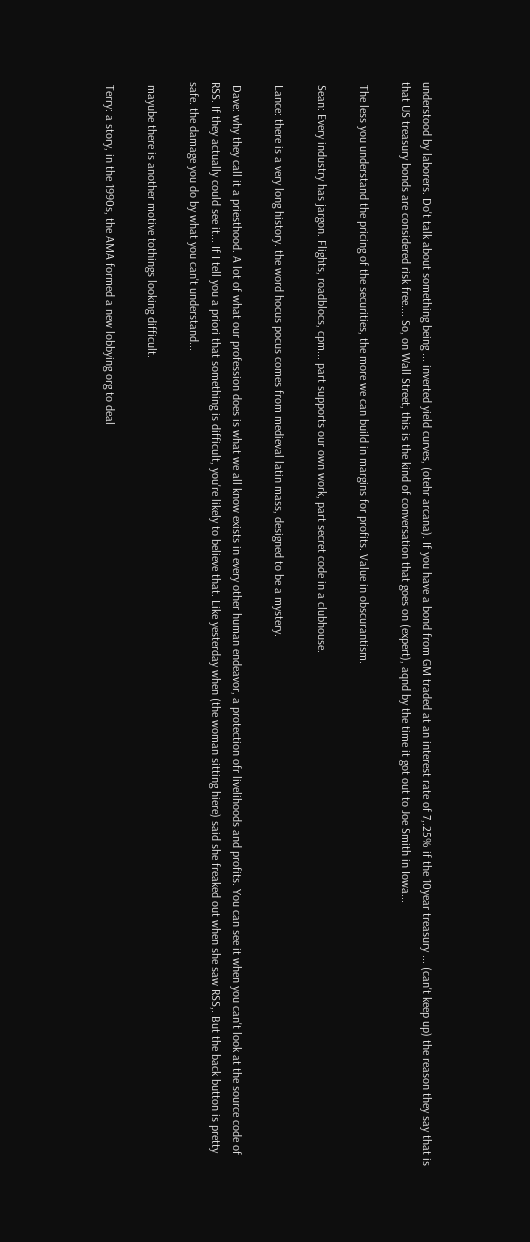understood by laborers. Do't talk about something being ... inverted yield curves, (otehr arcana). If you have a bond from GM traded at an interest rate of 7,.25% if the 10year treasury ... (can't keep up) the reason they say that is that US treasury bonds are considered risk free.... So, on Wall Street, this is the kind of conversation that goes on (expert), aqnd by the time it got out to Joe Smith in Iowa...

 The less you understand the pricing of the securities, the more we can build in margins for profits. Value in obscurantism.

 Sean: Every industry has jargon. Flights, roadblocs, cpm... part supports our own work, part secret code in a clubhouse.

 Lance: there is a very long history. the word hocus pocus comes from medieval latin mass, designed to be a mystery.

 Dave: why they call it a priesthood. A lot of what our profession does is what we all know exists in every other human endeavor, a protection ofr livelihoods and profits. You can see it when you can't look at the source code of RSS. If they actually could see it... If I tell you a priori that something is difficult, you're likely to believe that. Like yesterday when (the woman sitting hiere) said she freaked out when she saw RSS,. But the back button is pretty safe. the damage you do by what you can't understand...

 mayube there is another motive tothings looking difficult.

 Terry: a story, in the 1990s, the AMA formed a new lobbying org to deal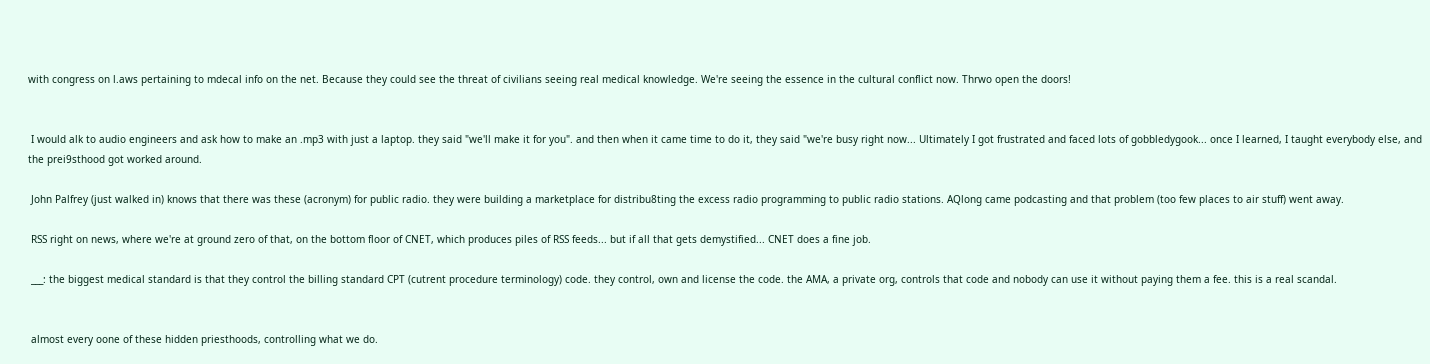with congress on l.aws pertaining to mdecal info on the net. Because they could see the threat of civilians seeing real medical knowledge. We're seeing the essence in the cultural conflict now. Thrwo open the doors!


 I would alk to audio engineers and ask how to make an .mp3 with just a laptop. they said "we'll make it for you". and then when it came time to do it, they said "we're busy right now... Ultimately I got frustrated and faced lots of gobbledygook... once I learned, I taught everybody else, and the prei9sthood got worked around.

 John Palfrey (just walked in) knows that there was these (acronym) for public radio. they were building a marketplace for distribu8ting the excess radio programming to public radio stations. AQlong came podcasting and that problem (too few places to air stuff) went away.

 RSS right on news, where we're at ground zero of that, on the bottom floor of CNET, which produces piles of RSS feeds... but if all that gets demystified... CNET does a fine job.

 ___: the biggest medical standard is that they control the billing standard CPT (cutrent procedure terminology) code. they control, own and license the code. the AMA, a private org, controls that code and nobody can use it without paying them a fee. this is a real scandal.


 almost every oone of these hidden priesthoods, controlling what we do.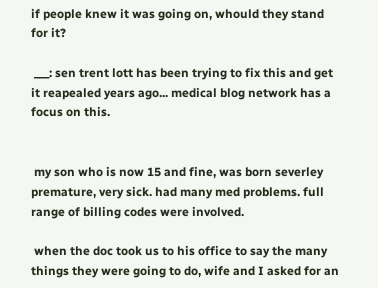if people knew it was going on, whould they stand for it?

 ___: sen trent lott has been trying to fix this and get it reapealed years ago... medical blog network has a focus on this.


 my son who is now 15 and fine, was born severley premature, very sick. had many med problems. full range of billing codes were involved.

 when the doc took us to his office to say the many things they were going to do, wife and I asked for an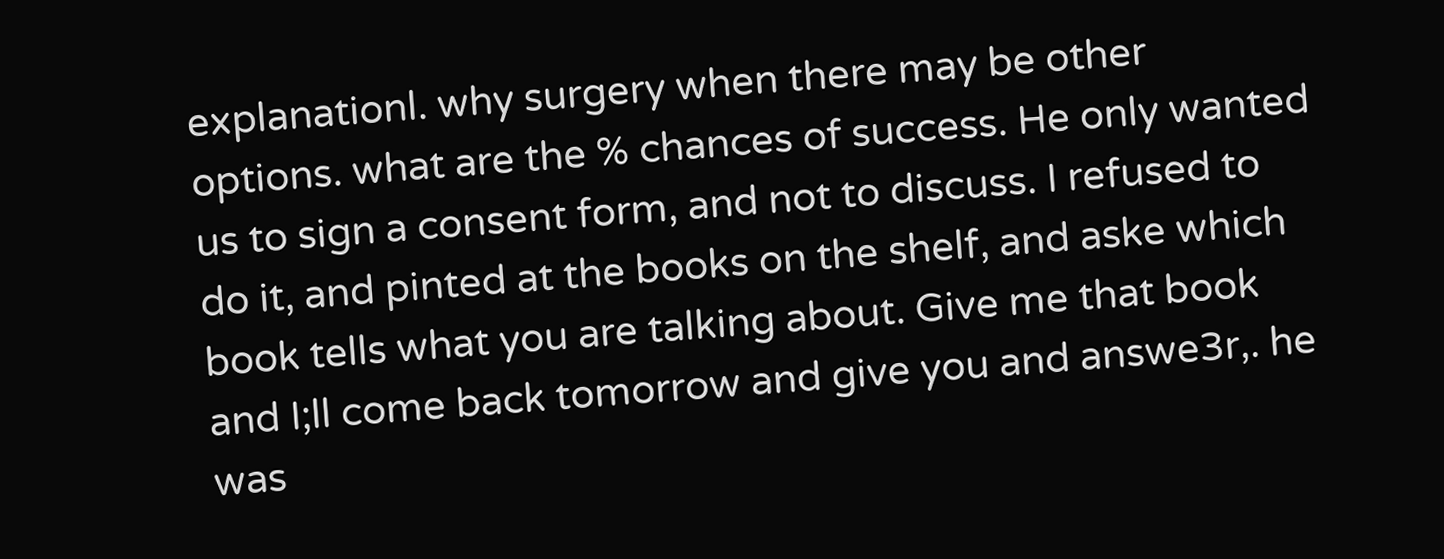explanationl. why surgery when there may be other options. what are the % chances of success. He only wanted us to sign a consent form, and not to discuss. I refused to do it, and pinted at the books on the shelf, and aske which book tells what you are talking about. Give me that book and I;ll come back tomorrow and give you and answe3r,. he was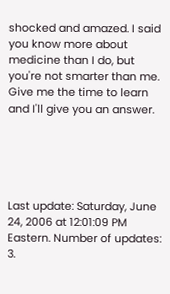shocked and amazed. I said you know more about medicine than I do, but you're not smarter than me. Give me the time to learn and I'll give you an answer.





Last update: Saturday, June 24, 2006 at 12:01:09 PM Eastern. Number of updates: 3.